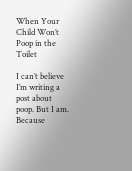When Your Child Won’t Poop in the Toilet

I can’t believe I’m writing a post about poop. But I am. Because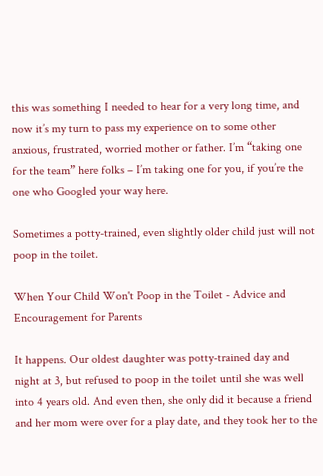this was something I needed to hear for a very long time, and now it’s my turn to pass my experience on to some other anxious, frustrated, worried mother or father. I’m “taking one for the team” here folks – I’m taking one for you, if you’re the one who Googled your way here.

Sometimes a potty-trained, even slightly older child just will not poop in the toilet.

When Your Child Won't Poop in the Toilet - Advice and Encouragement for Parents

It happens. Our oldest daughter was potty-trained day and night at 3, but refused to poop in the toilet until she was well into 4 years old. And even then, she only did it because a friend and her mom were over for a play date, and they took her to the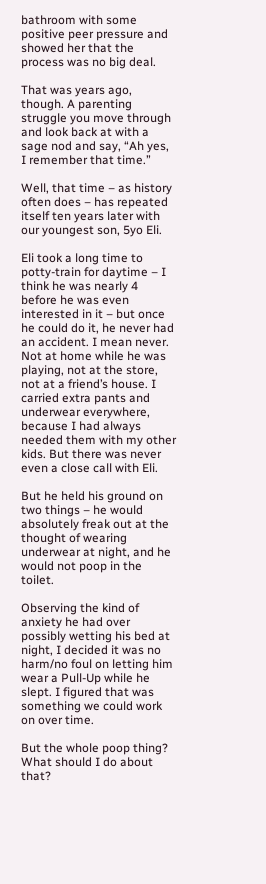bathroom with some positive peer pressure and showed her that the process was no big deal.

That was years ago, though. A parenting struggle you move through and look back at with a sage nod and say, “Ah yes, I remember that time.”

Well, that time – as history often does – has repeated itself ten years later with our youngest son, 5yo Eli.

Eli took a long time to potty-train for daytime – I think he was nearly 4 before he was even interested in it – but once he could do it, he never had an accident. I mean never. Not at home while he was playing, not at the store, not at a friend’s house. I carried extra pants and underwear everywhere, because I had always needed them with my other kids. But there was never even a close call with Eli.

But he held his ground on two things – he would absolutely freak out at the thought of wearing underwear at night, and he would not poop in the toilet.

Observing the kind of anxiety he had over possibly wetting his bed at night, I decided it was no harm/no foul on letting him wear a Pull-Up while he slept. I figured that was something we could work on over time.

But the whole poop thing? What should I do about that?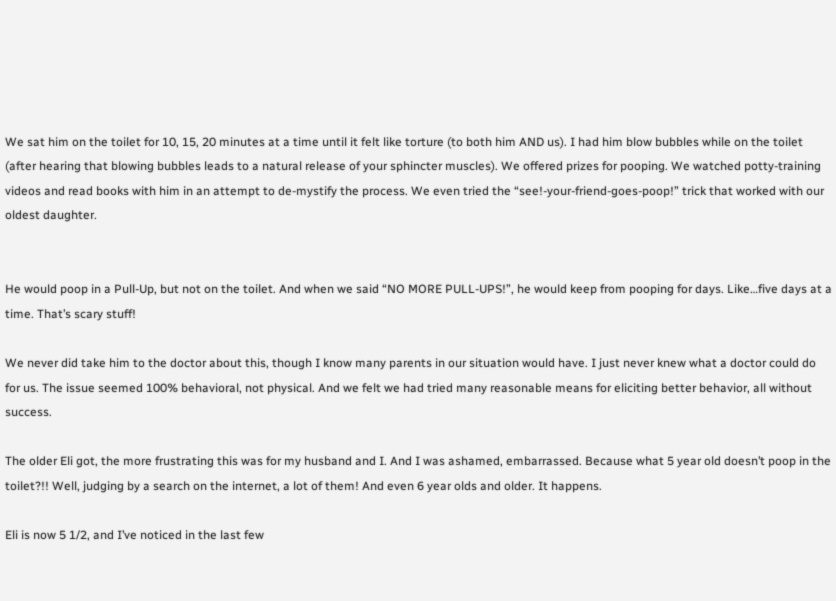We sat him on the toilet for 10, 15, 20 minutes at a time until it felt like torture (to both him AND us). I had him blow bubbles while on the toilet (after hearing that blowing bubbles leads to a natural release of your sphincter muscles). We offered prizes for pooping. We watched potty-training videos and read books with him in an attempt to de-mystify the process. We even tried the “see!-your-friend-goes-poop!” trick that worked with our oldest daughter.


He would poop in a Pull-Up, but not on the toilet. And when we said “NO MORE PULL-UPS!”, he would keep from pooping for days. Like…five days at a time. That’s scary stuff!

We never did take him to the doctor about this, though I know many parents in our situation would have. I just never knew what a doctor could do for us. The issue seemed 100% behavioral, not physical. And we felt we had tried many reasonable means for eliciting better behavior, all without success.

The older Eli got, the more frustrating this was for my husband and I. And I was ashamed, embarrassed. Because what 5 year old doesn’t poop in the toilet?!! Well, judging by a search on the internet, a lot of them! And even 6 year olds and older. It happens.

Eli is now 5 1/2, and I’ve noticed in the last few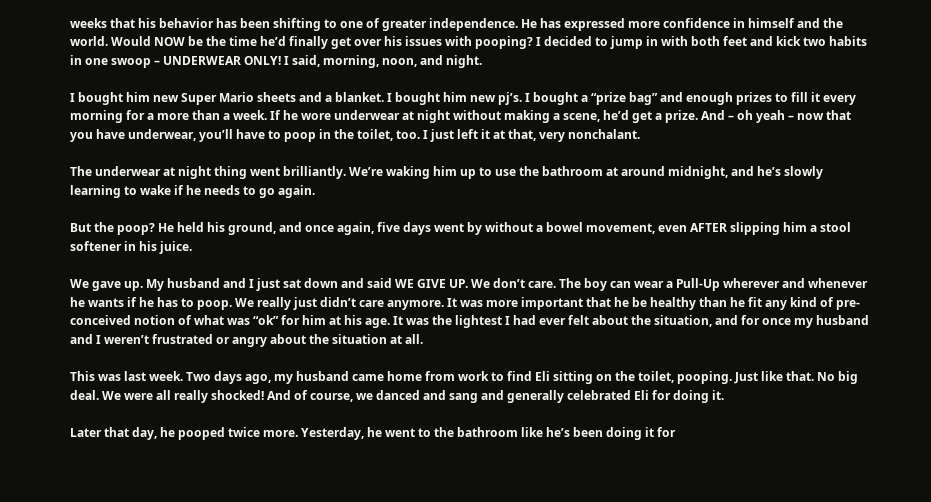weeks that his behavior has been shifting to one of greater independence. He has expressed more confidence in himself and the world. Would NOW be the time he’d finally get over his issues with pooping? I decided to jump in with both feet and kick two habits in one swoop – UNDERWEAR ONLY! I said, morning, noon, and night.

I bought him new Super Mario sheets and a blanket. I bought him new pj’s. I bought a “prize bag” and enough prizes to fill it every morning for a more than a week. If he wore underwear at night without making a scene, he’d get a prize. And – oh yeah – now that you have underwear, you’ll have to poop in the toilet, too. I just left it at that, very nonchalant.

The underwear at night thing went brilliantly. We’re waking him up to use the bathroom at around midnight, and he’s slowly learning to wake if he needs to go again.

But the poop? He held his ground, and once again, five days went by without a bowel movement, even AFTER slipping him a stool softener in his juice.

We gave up. My husband and I just sat down and said WE GIVE UP. We don’t care. The boy can wear a Pull-Up wherever and whenever he wants if he has to poop. We really just didn’t care anymore. It was more important that he be healthy than he fit any kind of pre-conceived notion of what was “ok” for him at his age. It was the lightest I had ever felt about the situation, and for once my husband and I weren’t frustrated or angry about the situation at all.

This was last week. Two days ago, my husband came home from work to find Eli sitting on the toilet, pooping. Just like that. No big deal. We were all really shocked! And of course, we danced and sang and generally celebrated Eli for doing it.

Later that day, he pooped twice more. Yesterday, he went to the bathroom like he’s been doing it for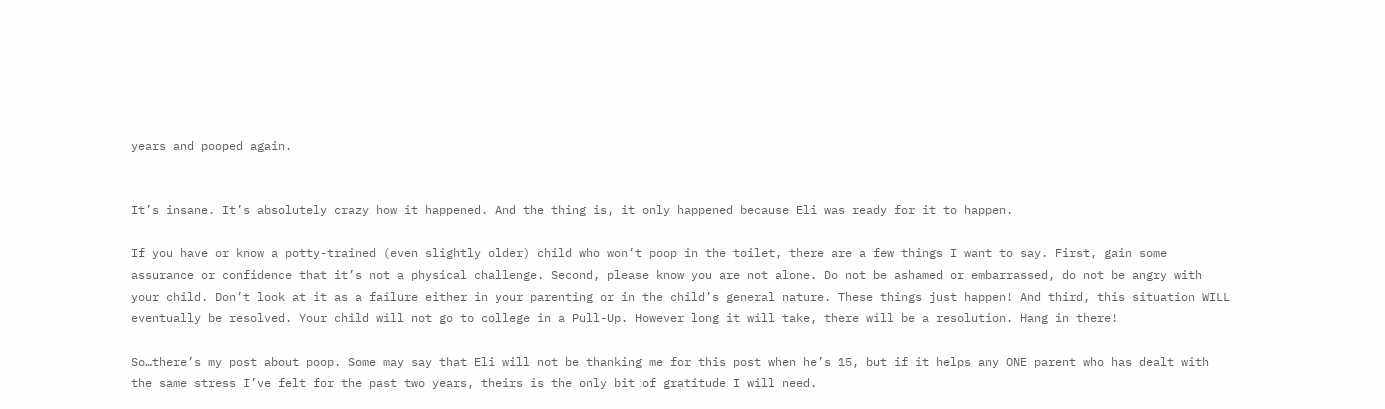years and pooped again.


It’s insane. It’s absolutely crazy how it happened. And the thing is, it only happened because Eli was ready for it to happen.

If you have or know a potty-trained (even slightly older) child who won’t poop in the toilet, there are a few things I want to say. First, gain some assurance or confidence that it’s not a physical challenge. Second, please know you are not alone. Do not be ashamed or embarrassed, do not be angry with your child. Don’t look at it as a failure either in your parenting or in the child’s general nature. These things just happen! And third, this situation WILL eventually be resolved. Your child will not go to college in a Pull-Up. However long it will take, there will be a resolution. Hang in there!

So…there’s my post about poop. Some may say that Eli will not be thanking me for this post when he’s 15, but if it helps any ONE parent who has dealt with the same stress I’ve felt for the past two years, theirs is the only bit of gratitude I will need.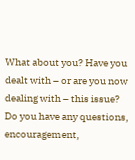What about you? Have you dealt with – or are you now dealing with – this issue? Do you have any questions, encouragement,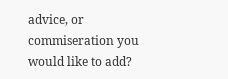advice, or commiseration you would like to add?